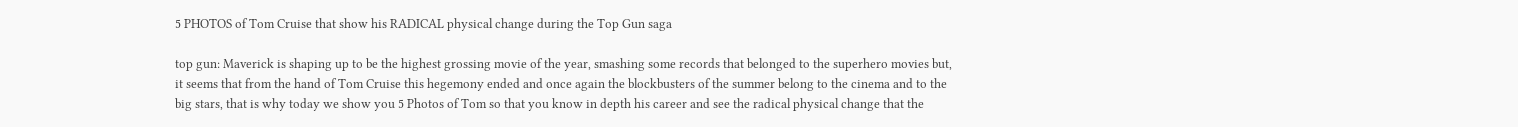5 PHOTOS of Tom Cruise that show his RADICAL physical change during the Top Gun saga

top gun: Maverick is shaping up to be the highest grossing movie of the year, smashing some records that belonged to the superhero movies but, it seems that from the hand of Tom Cruise this hegemony ended and once again the blockbusters of the summer belong to the cinema and to the big stars, that is why today we show you 5 Photos of Tom so that you know in depth his career and see the radical physical change that the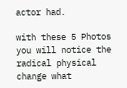actor had.

with these 5 Photos you will notice the radical physical change what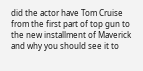did the actor have Tom Cruise from the first part of top gun to the new installment of Maverick and why you should see it to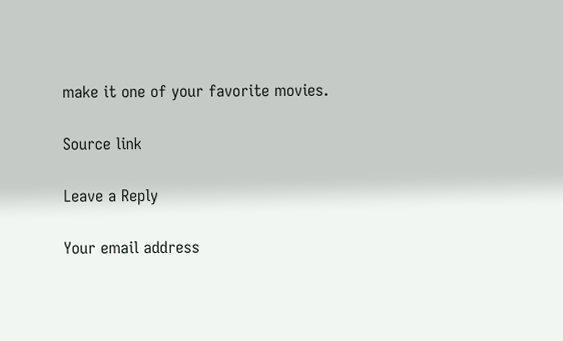make it one of your favorite movies.

Source link

Leave a Reply

Your email address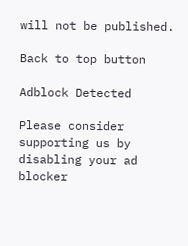will not be published.

Back to top button

Adblock Detected

Please consider supporting us by disabling your ad blocker